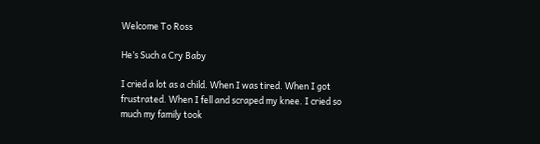Welcome To Ross

He’s Such a Cry Baby

I cried a lot as a child. When I was tired. When I got frustrated. When I fell and scraped my knee. I cried so much my family took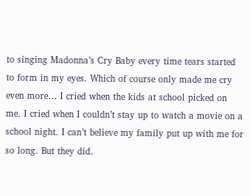to singing Madonna’s Cry Baby every time tears started to form in my eyes. Which of course only made me cry even more… I cried when the kids at school picked on me. I cried when I couldn’t stay up to watch a movie on a school night. I can’t believe my family put up with me for so long. But they did.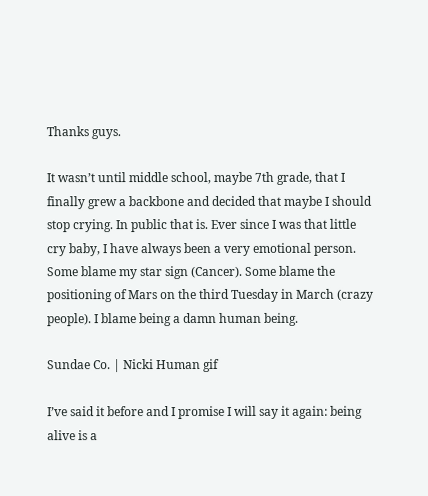Thanks guys.

It wasn’t until middle school, maybe 7th grade, that I finally grew a backbone and decided that maybe I should stop crying. In public that is. Ever since I was that little cry baby, I have always been a very emotional person. Some blame my star sign (Cancer). Some blame the positioning of Mars on the third Tuesday in March (crazy people). I blame being a damn human being.

Sundae Co. | Nicki Human gif

I’ve said it before and I promise I will say it again: being alive is a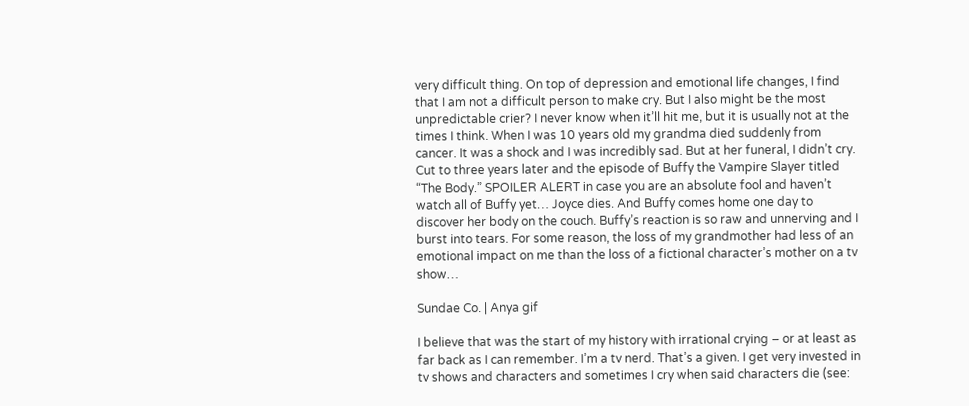very difficult thing. On top of depression and emotional life changes, I find that I am not a difficult person to make cry. But I also might be the most unpredictable crier? I never know when it’ll hit me, but it is usually not at the times I think. When I was 10 years old my grandma died suddenly from cancer. It was a shock and I was incredibly sad. But at her funeral, I didn’t cry. Cut to three years later and the episode of Buffy the Vampire Slayer titled “The Body.” SPOILER ALERT in case you are an absolute fool and haven’t watch all of Buffy yet… Joyce dies. And Buffy comes home one day to discover her body on the couch. Buffy’s reaction is so raw and unnerving and I burst into tears. For some reason, the loss of my grandmother had less of an emotional impact on me than the loss of a fictional character’s mother on a tv show…

Sundae Co. | Anya gif

I believe that was the start of my history with irrational crying – or at least as far back as I can remember. I’m a tv nerd. That’s a given. I get very invested in tv shows and characters and sometimes I cry when said characters die (see: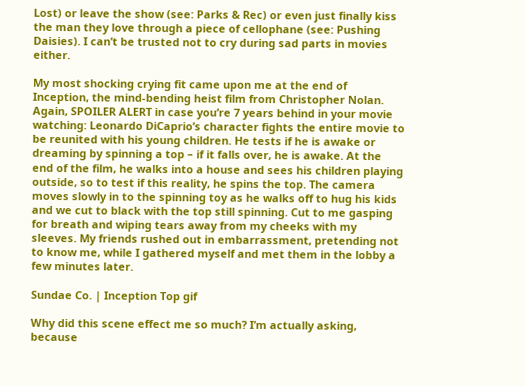Lost) or leave the show (see: Parks & Rec) or even just finally kiss the man they love through a piece of cellophane (see: Pushing Daisies). I can’t be trusted not to cry during sad parts in movies either.

My most shocking crying fit came upon me at the end of Inception, the mind-bending heist film from Christopher Nolan. Again, SPOILER ALERT in case you’re 7 years behind in your movie watching: Leonardo DiCaprio’s character fights the entire movie to be reunited with his young children. He tests if he is awake or dreaming by spinning a top – if it falls over, he is awake. At the end of the film, he walks into a house and sees his children playing outside, so to test if this reality, he spins the top. The camera moves slowly in to the spinning toy as he walks off to hug his kids and we cut to black with the top still spinning. Cut to me gasping for breath and wiping tears away from my cheeks with my sleeves. My friends rushed out in embarrassment, pretending not to know me, while I gathered myself and met them in the lobby a few minutes later.

Sundae Co. | Inception Top gif

Why did this scene effect me so much? I’m actually asking, because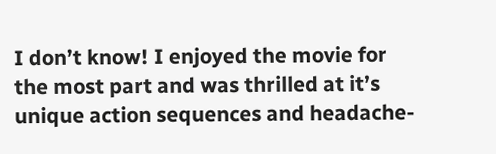I don’t know! I enjoyed the movie for the most part and was thrilled at it’s unique action sequences and headache-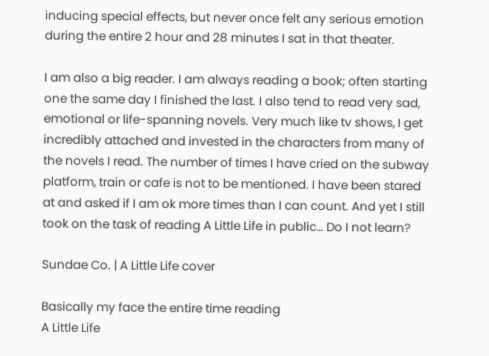inducing special effects, but never once felt any serious emotion during the entire 2 hour and 28 minutes I sat in that theater.

I am also a big reader. I am always reading a book; often starting one the same day I finished the last. I also tend to read very sad, emotional or life-spanning novels. Very much like tv shows, I get incredibly attached and invested in the characters from many of the novels I read. The number of times I have cried on the subway platform, train or cafe is not to be mentioned. I have been stared at and asked if I am ok more times than I can count. And yet I still took on the task of reading A Little Life in public… Do I not learn?

Sundae Co. | A Little Life cover

Basically my face the entire time reading
A Little Life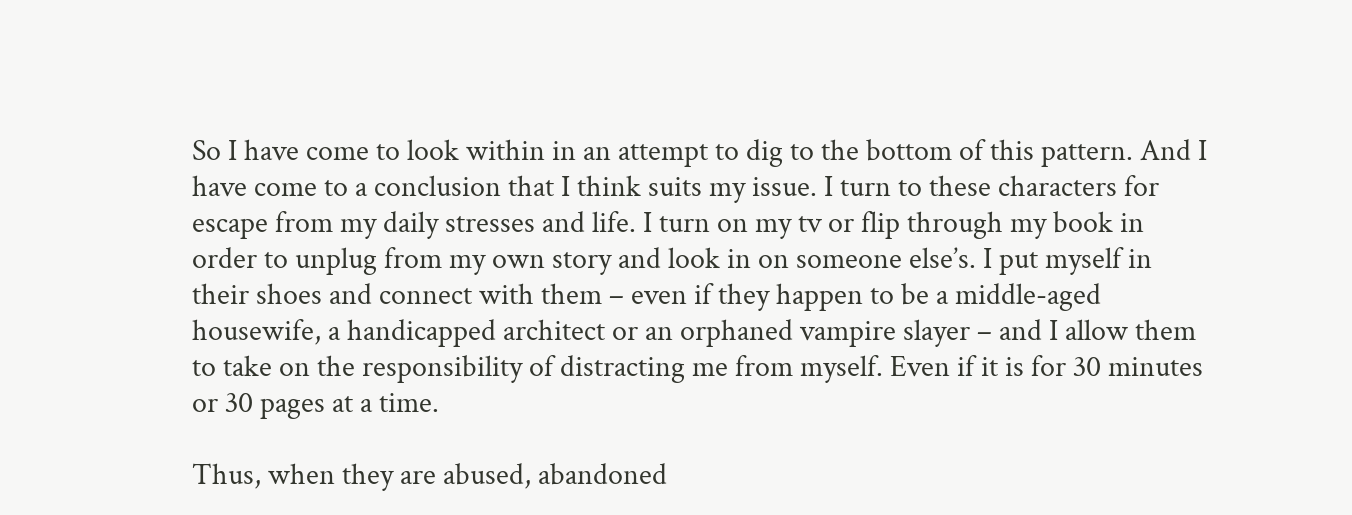So I have come to look within in an attempt to dig to the bottom of this pattern. And I have come to a conclusion that I think suits my issue. I turn to these characters for escape from my daily stresses and life. I turn on my tv or flip through my book in order to unplug from my own story and look in on someone else’s. I put myself in their shoes and connect with them – even if they happen to be a middle-aged housewife, a handicapped architect or an orphaned vampire slayer – and I allow them to take on the responsibility of distracting me from myself. Even if it is for 30 minutes or 30 pages at a time.

Thus, when they are abused, abandoned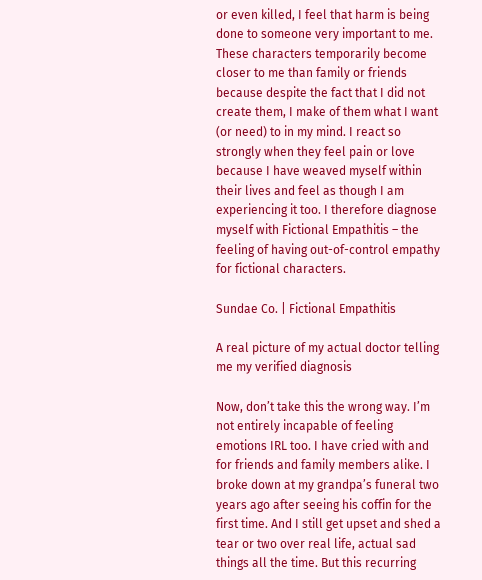or even killed, I feel that harm is being done to someone very important to me. These characters temporarily become closer to me than family or friends because despite the fact that I did not create them, I make of them what I want (or need) to in my mind. I react so strongly when they feel pain or love because I have weaved myself within their lives and feel as though I am experiencing it too. I therefore diagnose myself with Fictional Empathitis – the feeling of having out-of-control empathy for fictional characters.

Sundae Co. | Fictional Empathitis

A real picture of my actual doctor telling me my verified diagnosis

Now, don’t take this the wrong way. I’m not entirely incapable of feeling emotions IRL too. I have cried with and for friends and family members alike. I broke down at my grandpa’s funeral two years ago after seeing his coffin for the first time. And I still get upset and shed a tear or two over real life, actual sad things all the time. But this recurring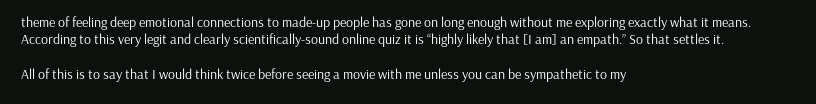theme of feeling deep emotional connections to made-up people has gone on long enough without me exploring exactly what it means. According to this very legit and clearly scientifically-sound online quiz it is “highly likely that [I am] an empath.” So that settles it.

All of this is to say that I would think twice before seeing a movie with me unless you can be sympathetic to my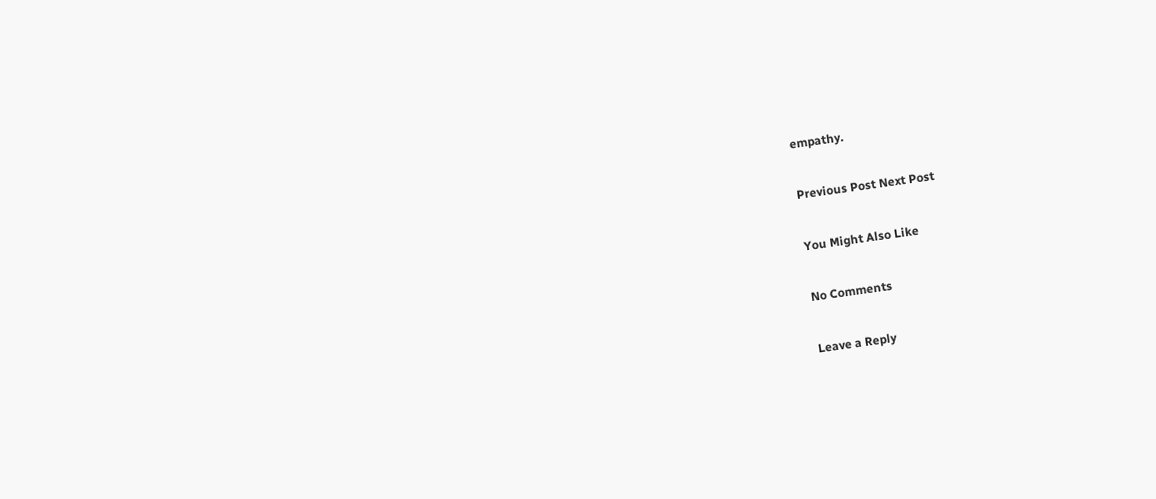empathy.

Previous Post Next Post

You Might Also Like

No Comments

Leave a Reply